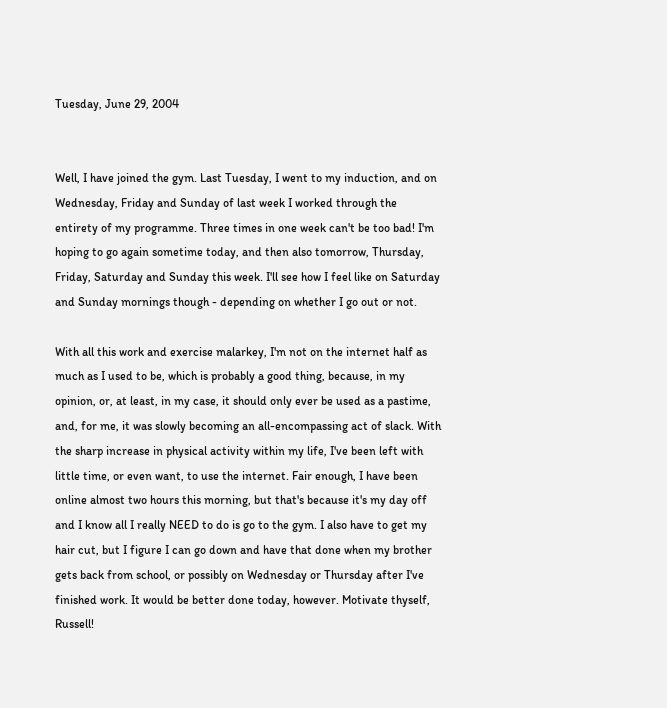Tuesday, June 29, 2004


Well, I have joined the gym. Last Tuesday, I went to my induction, and on Wednesday, Friday and Sunday of last week I worked through the entirety of my programme. Three times in one week can't be too bad! I'm hoping to go again sometime today, and then also tomorrow, Thursday, Friday, Saturday and Sunday this week. I'll see how I feel like on Saturday and Sunday mornings though - depending on whether I go out or not.

With all this work and exercise malarkey, I'm not on the internet half as much as I used to be, which is probably a good thing, because, in my opinion, or, at least, in my case, it should only ever be used as a pastime, and, for me, it was slowly becoming an all-encompassing act of slack. With the sharp increase in physical activity within my life, I've been left with little time, or even want, to use the internet. Fair enough, I have been online almost two hours this morning, but that's because it's my day off and I know all I really NEED to do is go to the gym. I also have to get my hair cut, but I figure I can go down and have that done when my brother gets back from school, or possibly on Wednesday or Thursday after I've finished work. It would be better done today, however. Motivate thyself, Russell!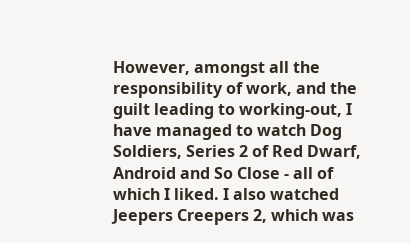However, amongst all the responsibility of work, and the guilt leading to working-out, I have managed to watch Dog Soldiers, Series 2 of Red Dwarf, Android and So Close - all of which I liked. I also watched Jeepers Creepers 2, which was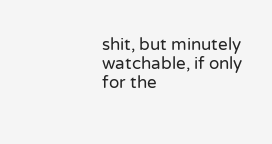shit, but minutely watchable, if only for the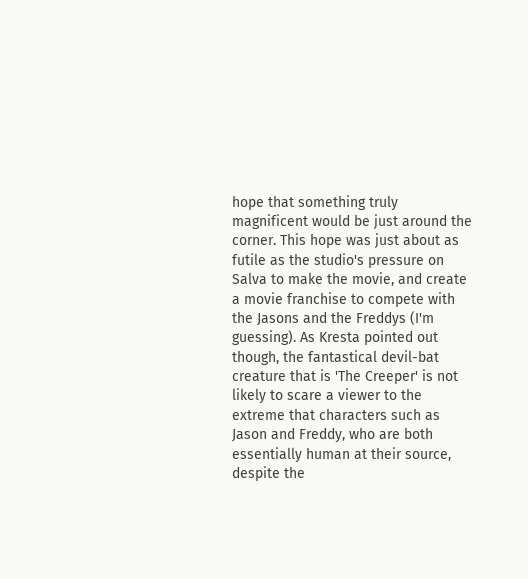hope that something truly magnificent would be just around the corner. This hope was just about as futile as the studio's pressure on Salva to make the movie, and create a movie franchise to compete with the Jasons and the Freddys (I'm guessing). As Kresta pointed out though, the fantastical devil-bat creature that is 'The Creeper' is not likely to scare a viewer to the extreme that characters such as Jason and Freddy, who are both essentially human at their source, despite the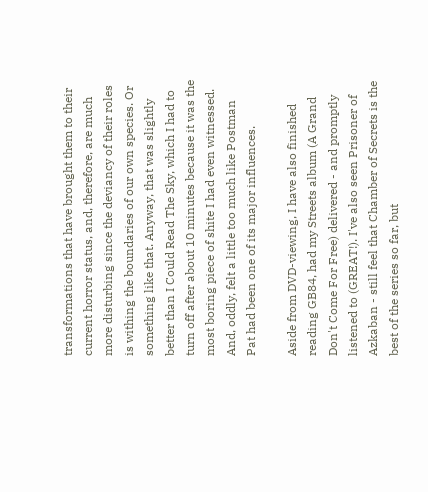transformations that have brought them to their current horror status, and, therefore, are much more disturbing since the deviancy of their roles is withing the boundaries of our own species. Or something like that. Anyway, that was slightly better than I Could Read The Sky, which I had to turn off after about 10 minutes because it was the most boring piece of shite I had even witnessed. And, oddly, felt a little too much like Postman Pat had been one of its major influences.

Aside from DVD-viewing, I have also finished reading GB84, had my Streets album (A Grand Don't Come For Free) delivered - and promptly listened to (GREAT!). I've also seen Prisoner of Azkaban - still feel that Chamber of Secrets is the best of the series so far, but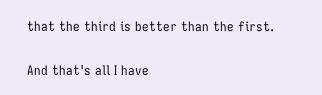that the third is better than the first.

And that's all I have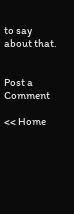to say about that.


Post a Comment

<< Home